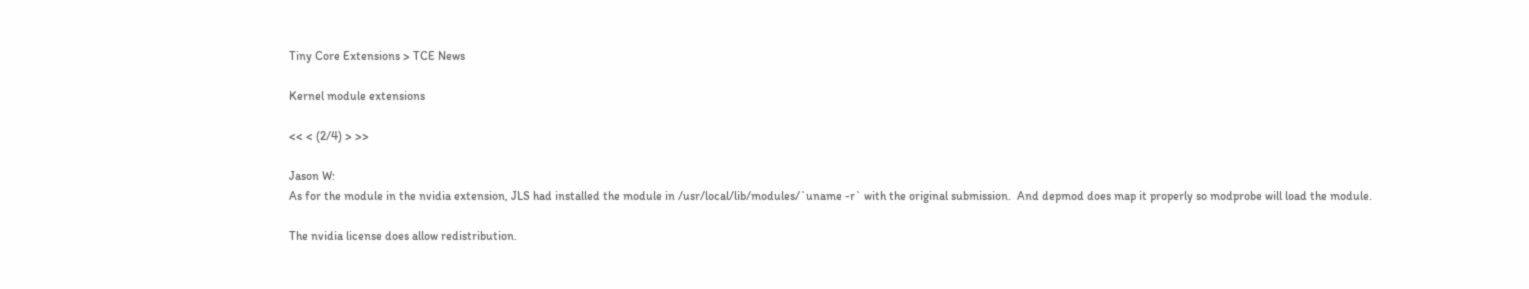Tiny Core Extensions > TCE News

Kernel module extensions

<< < (2/4) > >>

Jason W:
As for the module in the nvidia extension, JLS had installed the module in /usr/local/lib/modules/`uname -r` with the original submission.  And depmod does map it properly so modprobe will load the module.

The nvidia license does allow redistribution.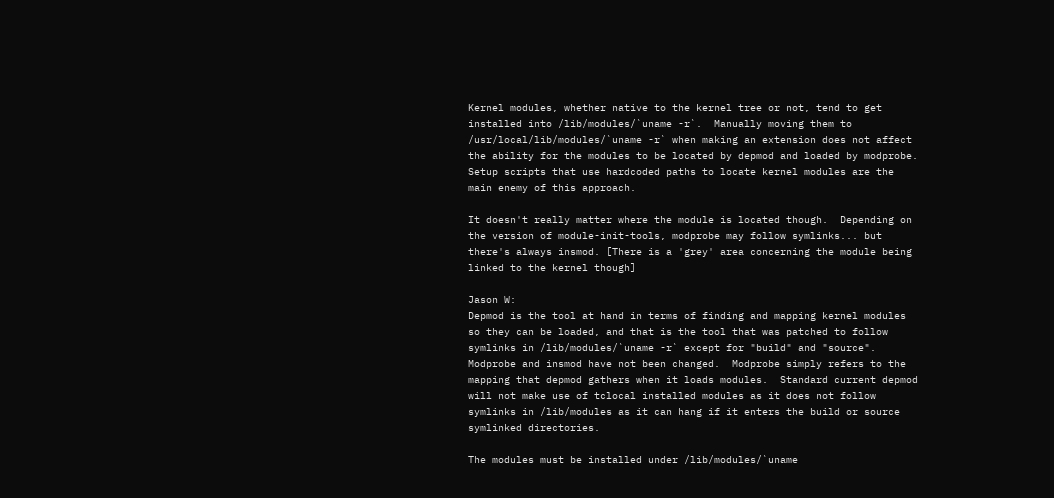Kernel modules, whether native to the kernel tree or not, tend to get installed into /lib/modules/`uname -r`.  Manually moving them to /usr/local/lib/modules/`uname -r` when making an extension does not affect the ability for the modules to be located by depmod and loaded by modprobe.  Setup scripts that use hardcoded paths to locate kernel modules are the main enemy of this approach.

It doesn't really matter where the module is located though.  Depending on the version of module-init-tools, modprobe may follow symlinks... but there's always insmod. [There is a 'grey' area concerning the module being linked to the kernel though]

Jason W:
Depmod is the tool at hand in terms of finding and mapping kernel modules so they can be loaded, and that is the tool that was patched to follow symlinks in /lib/modules/`uname -r` except for "build" and "source".  Modprobe and insmod have not been changed.  Modprobe simply refers to the mapping that depmod gathers when it loads modules.  Standard current depmod will not make use of tclocal installed modules as it does not follow symlinks in /lib/modules as it can hang if it enters the build or source symlinked directories.

The modules must be installed under /lib/modules/`uname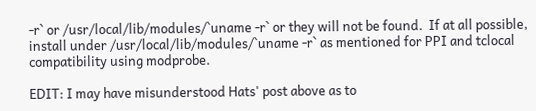-r` or /usr/local/lib/modules/`uname -r` or they will not be found.  If at all possible, install under /usr/local/lib/modules/`uname -r` as mentioned for PPI and tclocal compatibility using modprobe.

EDIT: I may have misunderstood Hats' post above as to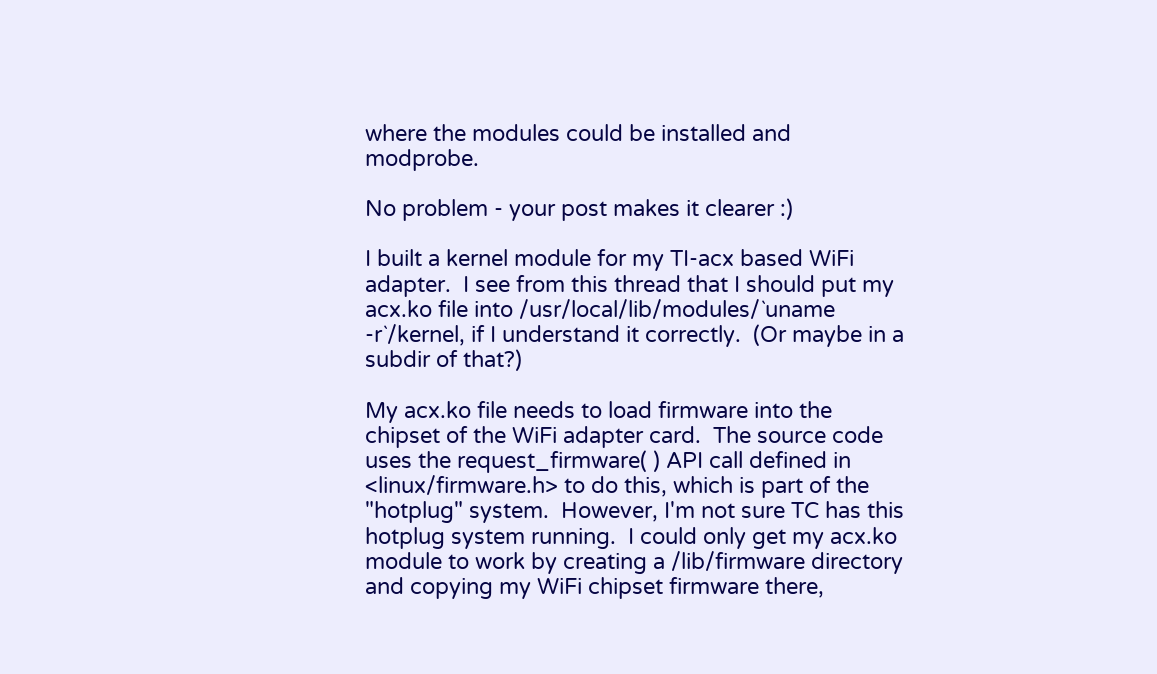where the modules could be installed and modprobe.

No problem - your post makes it clearer :)

I built a kernel module for my TI-acx based WiFi adapter.  I see from this thread that I should put my acx.ko file into /usr/local/lib/modules/`uname -r`/kernel, if I understand it correctly.  (Or maybe in a subdir of that?)

My acx.ko file needs to load firmware into the chipset of the WiFi adapter card.  The source code uses the request_firmware( ) API call defined in <linux/firmware.h> to do this, which is part of the "hotplug" system.  However, I'm not sure TC has this hotplug system running.  I could only get my acx.ko module to work by creating a /lib/firmware directory and copying my WiFi chipset firmware there,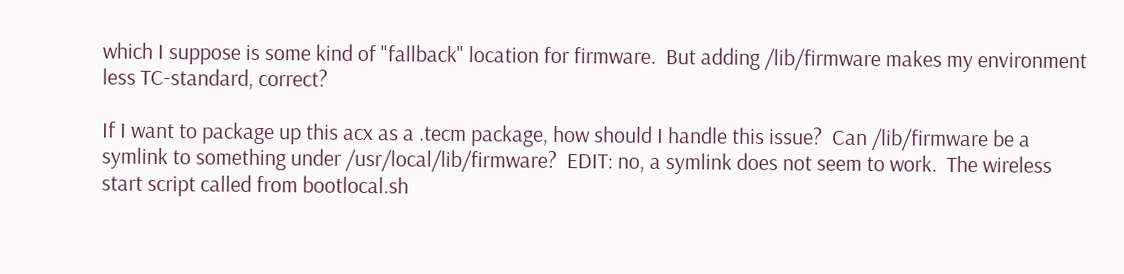which I suppose is some kind of "fallback" location for firmware.  But adding /lib/firmware makes my environment less TC-standard, correct?

If I want to package up this acx as a .tecm package, how should I handle this issue?  Can /lib/firmware be a symlink to something under /usr/local/lib/firmware?  EDIT: no, a symlink does not seem to work.  The wireless start script called from bootlocal.sh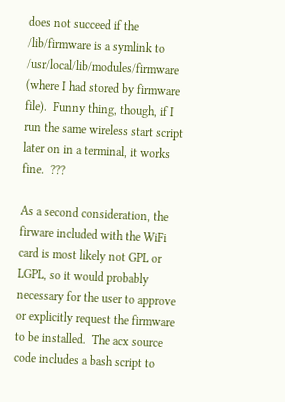does not succeed if the /lib/firmware is a symlink to /usr/local/lib/modules/firmware (where I had stored by firmware file).  Funny thing, though, if I run the same wireless start script later on in a terminal, it works fine.  ???

As a second consideration, the firware included with the WiFi card is most likely not GPL or LGPL, so it would probably necessary for the user to approve or explicitly request the firmware to be installed.  The acx source code includes a bash script to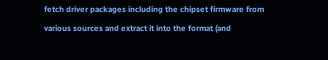fetch driver packages including the chipset firmware from various sources and extract it into the format (and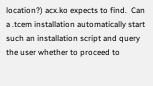location?) acx.ko expects to find.  Can a .tcem installation automatically start such an installation script and query the user whether to proceed to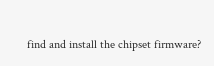find and install the chipset firmware?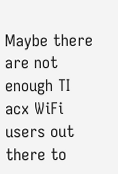Maybe there are not enough TI acx WiFi users out there to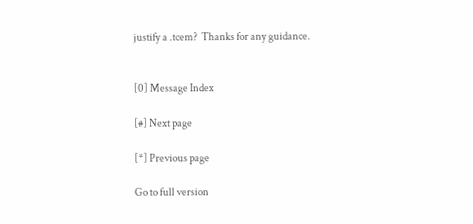justify a .tcem?  Thanks for any guidance.


[0] Message Index

[#] Next page

[*] Previous page

Go to full version